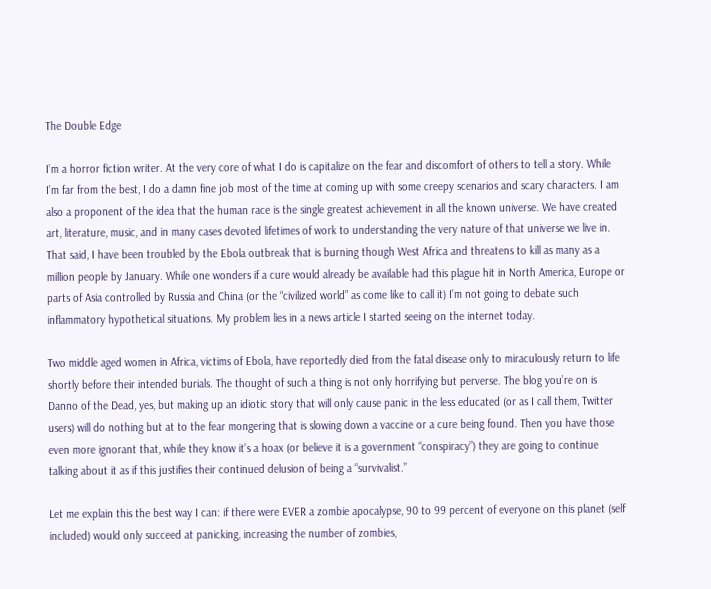The Double Edge

I’m a horror fiction writer. At the very core of what I do is capitalize on the fear and discomfort of others to tell a story. While I’m far from the best, I do a damn fine job most of the time at coming up with some creepy scenarios and scary characters. I am also a proponent of the idea that the human race is the single greatest achievement in all the known universe. We have created art, literature, music, and in many cases devoted lifetimes of work to understanding the very nature of that universe we live in. That said, I have been troubled by the Ebola outbreak that is burning though West Africa and threatens to kill as many as a million people by January. While one wonders if a cure would already be available had this plague hit in North America, Europe or parts of Asia controlled by Russia and China (or the “civilized world” as come like to call it) I’m not going to debate such inflammatory hypothetical situations. My problem lies in a news article I started seeing on the internet today.

Two middle aged women in Africa, victims of Ebola, have reportedly died from the fatal disease only to miraculously return to life shortly before their intended burials. The thought of such a thing is not only horrifying but perverse. The blog you’re on is Danno of the Dead, yes, but making up an idiotic story that will only cause panic in the less educated (or as I call them, Twitter users) will do nothing but at to the fear mongering that is slowing down a vaccine or a cure being found. Then you have those even more ignorant that, while they know it’s a hoax (or believe it is a government “conspiracy”) they are going to continue talking about it as if this justifies their continued delusion of being a “survivalist.”

Let me explain this the best way I can: if there were EVER a zombie apocalypse, 90 to 99 percent of everyone on this planet (self included) would only succeed at panicking, increasing the number of zombies,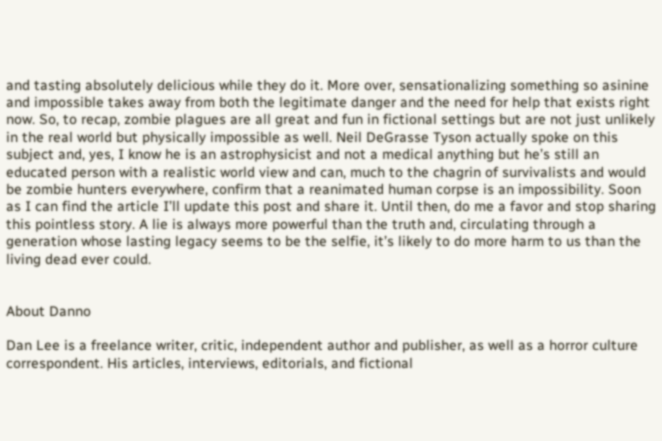and tasting absolutely delicious while they do it. More over, sensationalizing something so asinine and impossible takes away from both the legitimate danger and the need for help that exists right now. So, to recap, zombie plagues are all great and fun in fictional settings but are not just unlikely in the real world but physically impossible as well. Neil DeGrasse Tyson actually spoke on this subject and, yes, I know he is an astrophysicist and not a medical anything but he’s still an educated person with a realistic world view and can, much to the chagrin of survivalists and would be zombie hunters everywhere, confirm that a reanimated human corpse is an impossibility. Soon as I can find the article I’ll update this post and share it. Until then, do me a favor and stop sharing this pointless story. A lie is always more powerful than the truth and, circulating through a generation whose lasting legacy seems to be the selfie, it’s likely to do more harm to us than the living dead ever could.


About Danno

Dan Lee is a freelance writer, critic, independent author and publisher, as well as a horror culture correspondent. His articles, interviews, editorials, and fictional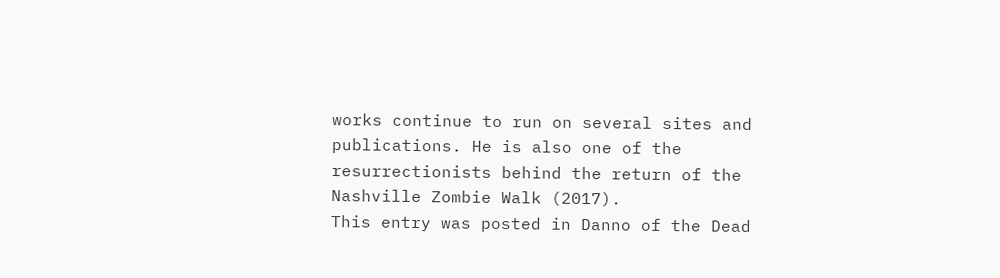works continue to run on several sites and publications. He is also one of the resurrectionists behind the return of the Nashville Zombie Walk (2017).
This entry was posted in Danno of the Dead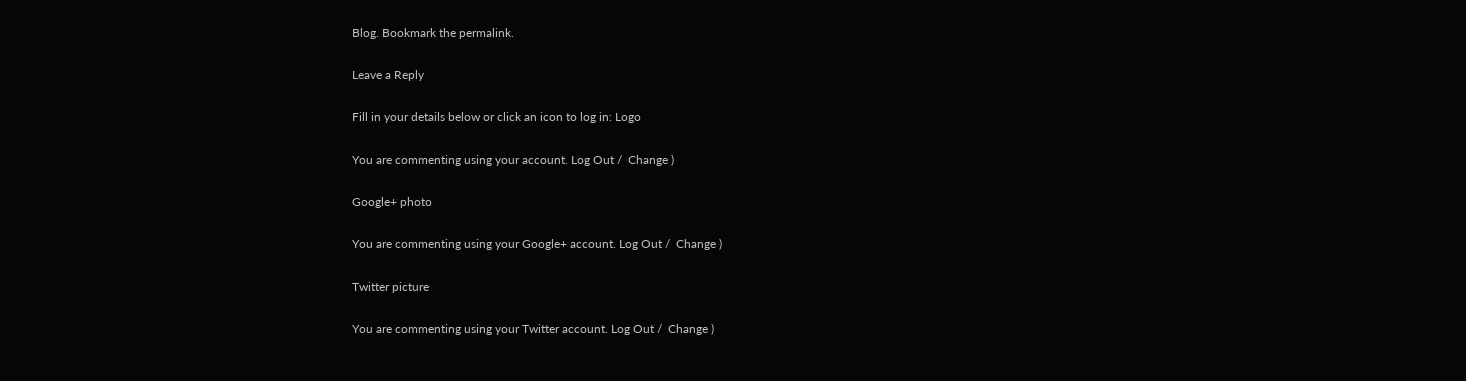Blog. Bookmark the permalink.

Leave a Reply

Fill in your details below or click an icon to log in: Logo

You are commenting using your account. Log Out /  Change )

Google+ photo

You are commenting using your Google+ account. Log Out /  Change )

Twitter picture

You are commenting using your Twitter account. Log Out /  Change )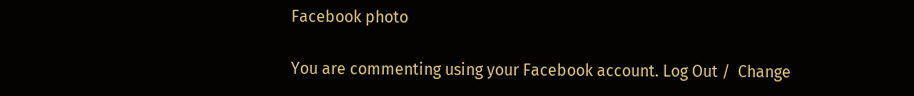Facebook photo

You are commenting using your Facebook account. Log Out /  Change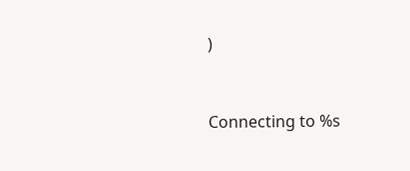)


Connecting to %s